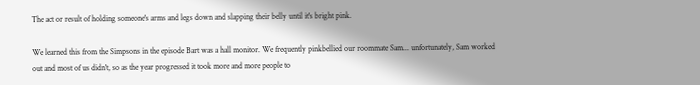The act or result of holding someone's arms and legs down and slapping their belly until it's bright pink.

We learned this from the Simpsons in the episode Bart was a hall monitor. We frequently pinkbellied our roommate Sam... unfortunately, Sam worked out and most of us didn't, so as the year progressed it took more and more people to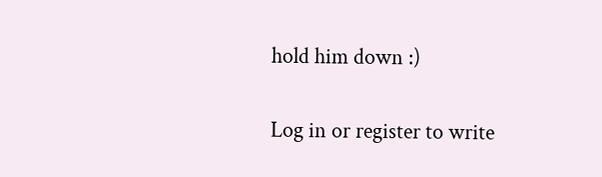hold him down :)

Log in or register to write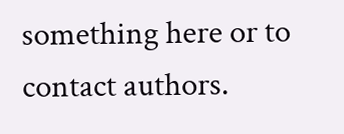something here or to contact authors.